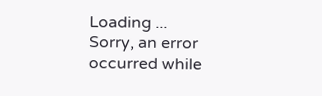Loading ...
Sorry, an error occurred while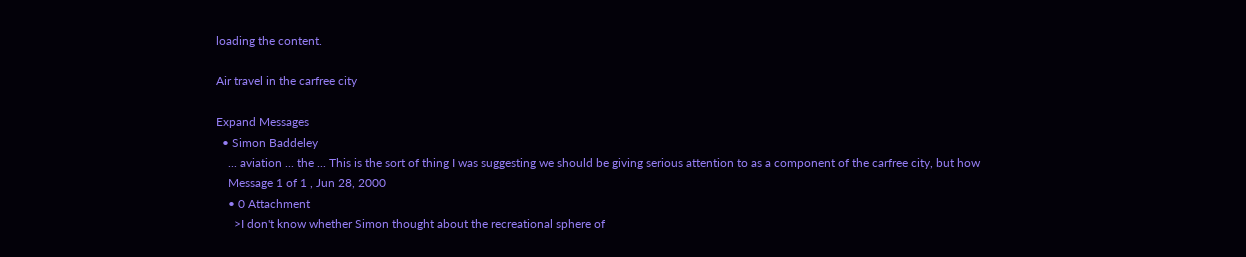loading the content.

Air travel in the carfree city

Expand Messages
  • Simon Baddeley
    ... aviation ... the ... This is the sort of thing I was suggesting we should be giving serious attention to as a component of the carfree city, but how
    Message 1 of 1 , Jun 28, 2000
    • 0 Attachment
      >I don't know whether Simon thought about the recreational sphere of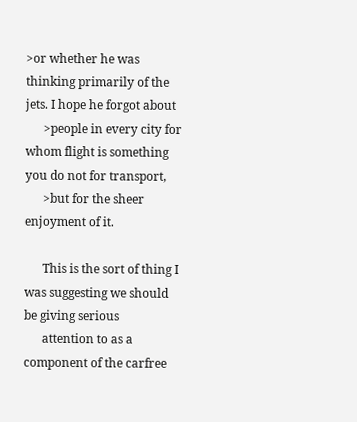>or whether he was thinking primarily of the jets. I hope he forgot about
      >people in every city for whom flight is something you do not for transport,
      >but for the sheer enjoyment of it.

      This is the sort of thing I was suggesting we should be giving serious
      attention to as a component of the carfree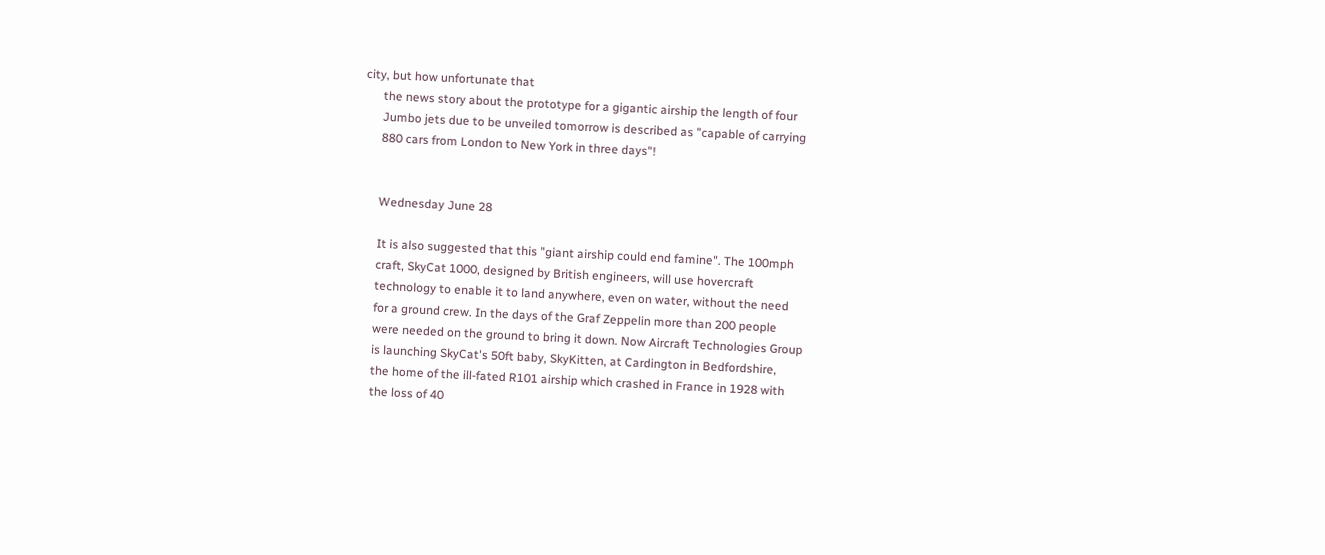city, but how unfortunate that
      the news story about the prototype for a gigantic airship the length of four
      Jumbo jets due to be unveiled tomorrow is described as "capable of carrying
      880 cars from London to New York in three days"!


      Wednesday June 28

      It is also suggested that this "giant airship could end famine". The 100mph
      craft, SkyCat 1000, designed by British engineers, will use hovercraft
      technology to enable it to land anywhere, even on water, without the need
      for a ground crew. In the days of the Graf Zeppelin more than 200 people
      were needed on the ground to bring it down. Now Aircraft Technologies Group
      is launching SkyCat's 50ft baby, SkyKitten, at Cardington in Bedfordshire,
      the home of the ill-fated R101 airship which crashed in France in 1928 with
      the loss of 40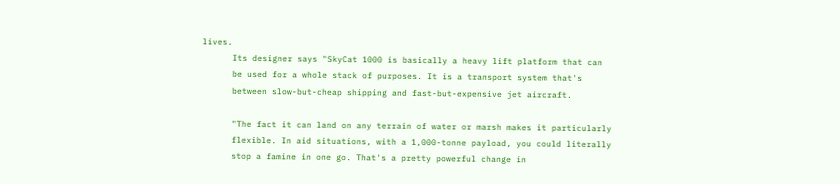lives.
      Its designer says "SkyCat 1000 is basically a heavy lift platform that can
      be used for a whole stack of purposes. It is a transport system that's
      between slow-but-cheap shipping and fast-but-expensive jet aircraft.

      "The fact it can land on any terrain of water or marsh makes it particularly
      flexible. In aid situations, with a 1,000-tonne payload, you could literally
      stop a famine in one go. That's a pretty powerful change in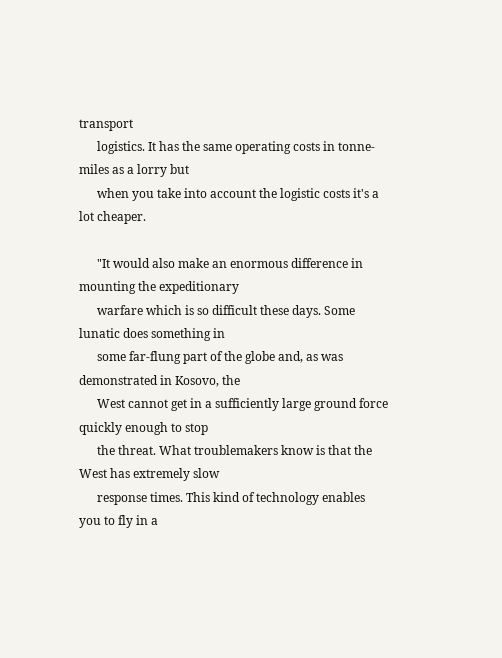transport
      logistics. It has the same operating costs in tonne-miles as a lorry but
      when you take into account the logistic costs it's a lot cheaper.

      "It would also make an enormous difference in mounting the expeditionary
      warfare which is so difficult these days. Some lunatic does something in
      some far-flung part of the globe and, as was demonstrated in Kosovo, the
      West cannot get in a sufficiently large ground force quickly enough to stop
      the threat. What troublemakers know is that the West has extremely slow
      response times. This kind of technology enables you to fly in a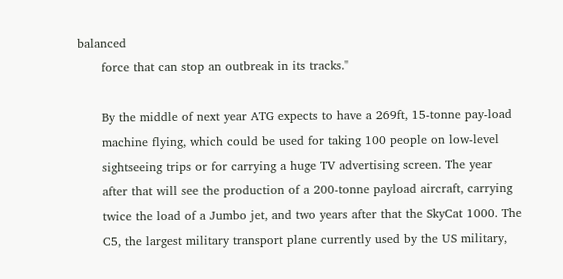balanced
      force that can stop an outbreak in its tracks."

      By the middle of next year ATG expects to have a 269ft, 15-tonne pay-load
      machine flying, which could be used for taking 100 people on low-level
      sightseeing trips or for carrying a huge TV advertising screen. The year
      after that will see the production of a 200-tonne payload aircraft, carrying
      twice the load of a Jumbo jet, and two years after that the SkyCat 1000. The
      C5, the largest military transport plane currently used by the US military,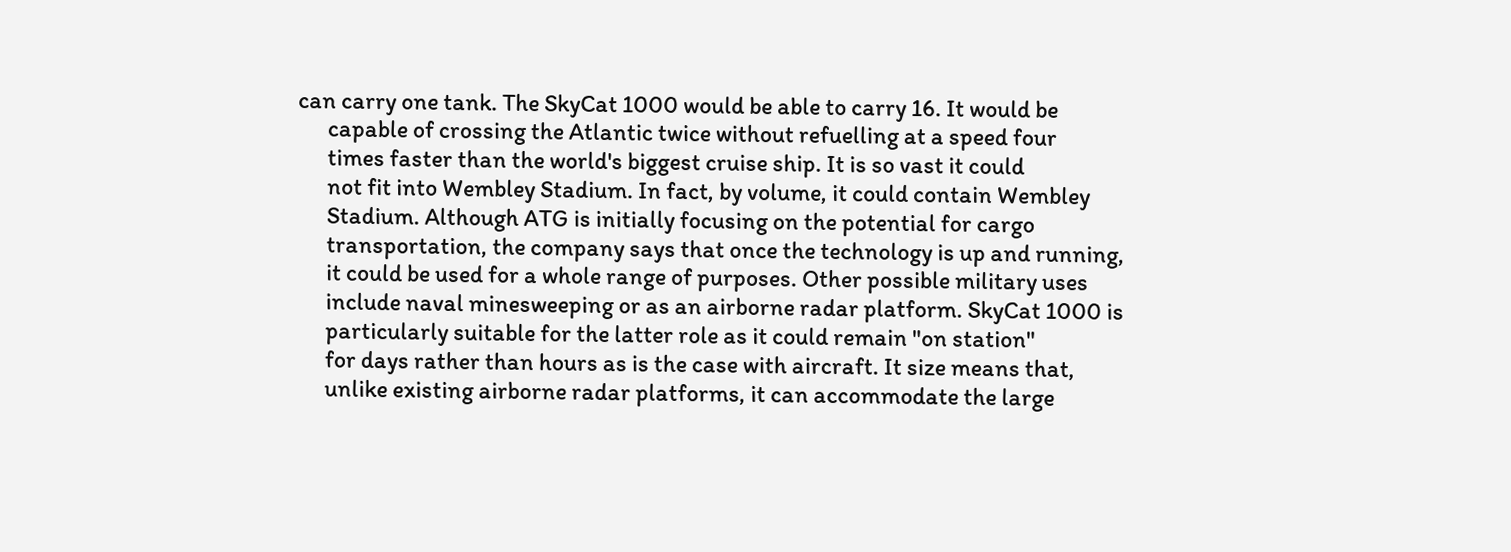can carry one tank. The SkyCat 1000 would be able to carry 16. It would be
      capable of crossing the Atlantic twice without refuelling at a speed four
      times faster than the world's biggest cruise ship. It is so vast it could
      not fit into Wembley Stadium. In fact, by volume, it could contain Wembley
      Stadium. Although ATG is initially focusing on the potential for cargo
      transportation, the company says that once the technology is up and running,
      it could be used for a whole range of purposes. Other possible military uses
      include naval minesweeping or as an airborne radar platform. SkyCat 1000 is
      particularly suitable for the latter role as it could remain "on station"
      for days rather than hours as is the case with aircraft. It size means that,
      unlike existing airborne radar platforms, it can accommodate the large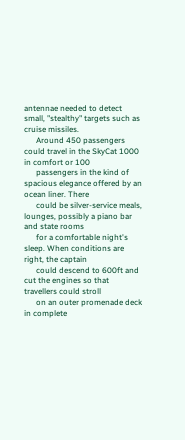antennae needed to detect small, "stealthy" targets such as cruise missiles.
      Around 450 passengers could travel in the SkyCat 1000 in comfort or 100
      passengers in the kind of spacious elegance offered by an ocean liner. There
      could be silver-service meals, lounges, possibly a piano bar and state rooms
      for a comfortable night's sleep. When conditions are right, the captain
      could descend to 600ft and cut the engines so that travellers could stroll
      on an outer promenade deck in complete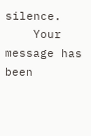silence.
    Your message has been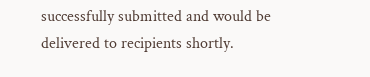successfully submitted and would be delivered to recipients shortly.